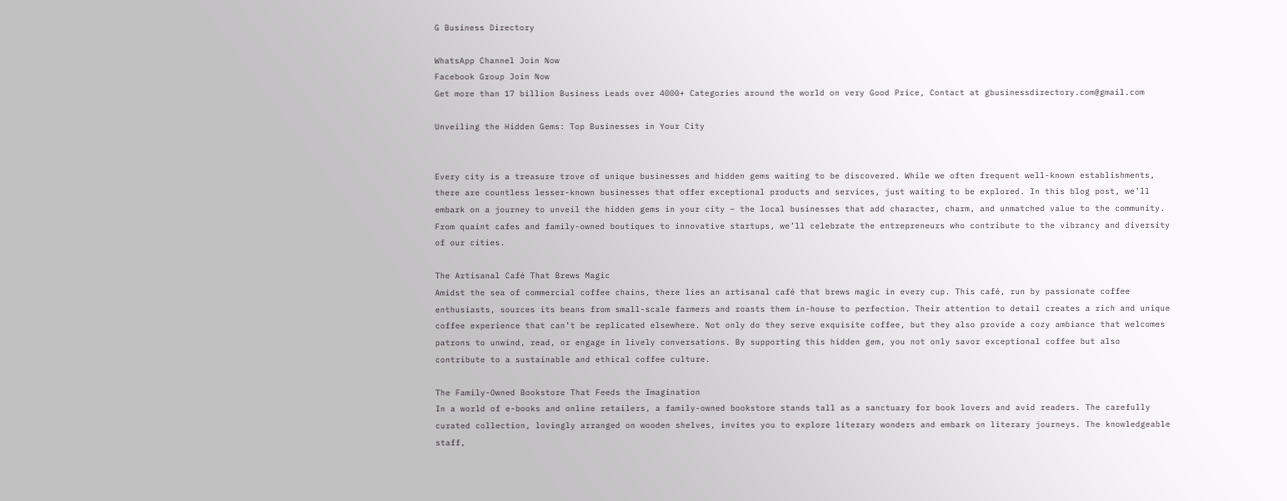G Business Directory

WhatsApp Channel Join Now
Facebook Group Join Now
Get more than 17 billion Business Leads over 4000+ Categories around the world on very Good Price, Contact at gbusinessdirectory.com@gmail.com

Unveiling the Hidden Gems: Top Businesses in Your City


Every city is a treasure trove of unique businesses and hidden gems waiting to be discovered. While we often frequent well-known establishments, there are countless lesser-known businesses that offer exceptional products and services, just waiting to be explored. In this blog post, we’ll embark on a journey to unveil the hidden gems in your city – the local businesses that add character, charm, and unmatched value to the community. From quaint cafes and family-owned boutiques to innovative startups, we’ll celebrate the entrepreneurs who contribute to the vibrancy and diversity of our cities.

The Artisanal Café That Brews Magic
Amidst the sea of commercial coffee chains, there lies an artisanal café that brews magic in every cup. This café, run by passionate coffee enthusiasts, sources its beans from small-scale farmers and roasts them in-house to perfection. Their attention to detail creates a rich and unique coffee experience that can’t be replicated elsewhere. Not only do they serve exquisite coffee, but they also provide a cozy ambiance that welcomes patrons to unwind, read, or engage in lively conversations. By supporting this hidden gem, you not only savor exceptional coffee but also contribute to a sustainable and ethical coffee culture.

The Family-Owned Bookstore That Feeds the Imagination
In a world of e-books and online retailers, a family-owned bookstore stands tall as a sanctuary for book lovers and avid readers. The carefully curated collection, lovingly arranged on wooden shelves, invites you to explore literary wonders and embark on literary journeys. The knowledgeable staff,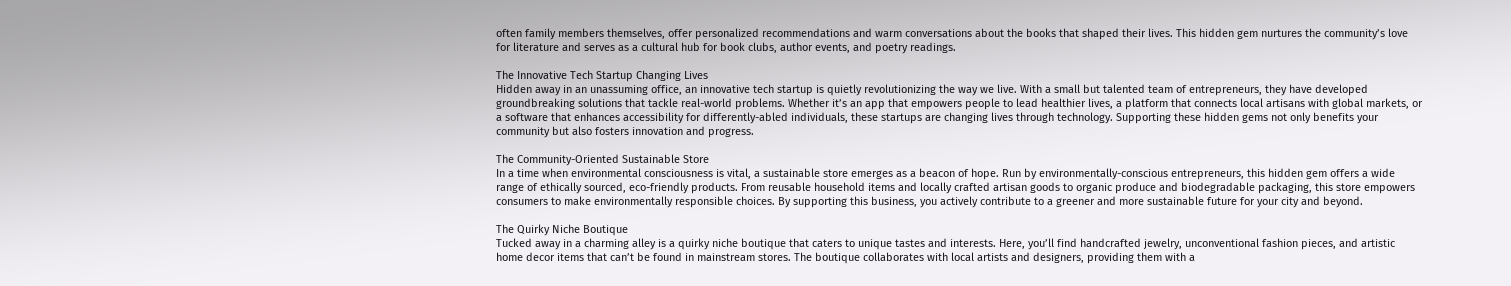often family members themselves, offer personalized recommendations and warm conversations about the books that shaped their lives. This hidden gem nurtures the community’s love for literature and serves as a cultural hub for book clubs, author events, and poetry readings.

The Innovative Tech Startup Changing Lives
Hidden away in an unassuming office, an innovative tech startup is quietly revolutionizing the way we live. With a small but talented team of entrepreneurs, they have developed groundbreaking solutions that tackle real-world problems. Whether it’s an app that empowers people to lead healthier lives, a platform that connects local artisans with global markets, or a software that enhances accessibility for differently-abled individuals, these startups are changing lives through technology. Supporting these hidden gems not only benefits your community but also fosters innovation and progress.

The Community-Oriented Sustainable Store
In a time when environmental consciousness is vital, a sustainable store emerges as a beacon of hope. Run by environmentally-conscious entrepreneurs, this hidden gem offers a wide range of ethically sourced, eco-friendly products. From reusable household items and locally crafted artisan goods to organic produce and biodegradable packaging, this store empowers consumers to make environmentally responsible choices. By supporting this business, you actively contribute to a greener and more sustainable future for your city and beyond.

The Quirky Niche Boutique
Tucked away in a charming alley is a quirky niche boutique that caters to unique tastes and interests. Here, you’ll find handcrafted jewelry, unconventional fashion pieces, and artistic home decor items that can’t be found in mainstream stores. The boutique collaborates with local artists and designers, providing them with a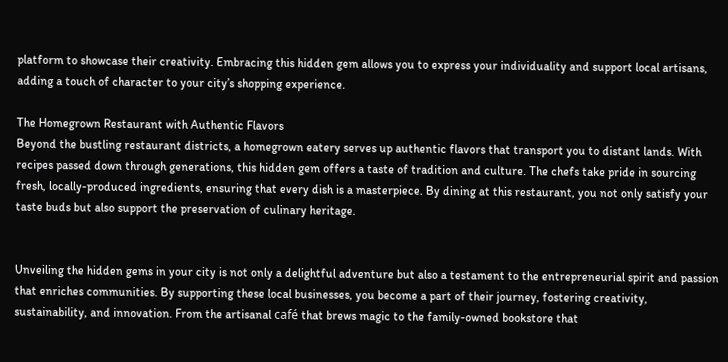platform to showcase their creativity. Embracing this hidden gem allows you to express your individuality and support local artisans, adding a touch of character to your city’s shopping experience.

The Homegrown Restaurant with Authentic Flavors
Beyond the bustling restaurant districts, a homegrown eatery serves up authentic flavors that transport you to distant lands. With recipes passed down through generations, this hidden gem offers a taste of tradition and culture. The chefs take pride in sourcing fresh, locally-produced ingredients, ensuring that every dish is a masterpiece. By dining at this restaurant, you not only satisfy your taste buds but also support the preservation of culinary heritage.


Unveiling the hidden gems in your city is not only a delightful adventure but also a testament to the entrepreneurial spirit and passion that enriches communities. By supporting these local businesses, you become a part of their journey, fostering creativity, sustainability, and innovation. From the artisanal café that brews magic to the family-owned bookstore that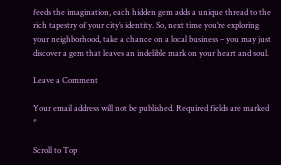feeds the imagination, each hidden gem adds a unique thread to the rich tapestry of your city’s identity. So, next time you’re exploring your neighborhood, take a chance on a local business – you may just discover a gem that leaves an indelible mark on your heart and soul.

Leave a Comment

Your email address will not be published. Required fields are marked *

Scroll to Top